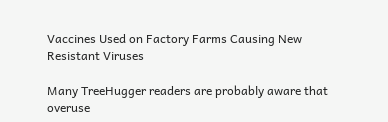Vaccines Used on Factory Farms Causing New Resistant Viruses

Many TreeHugger readers are probably aware that overuse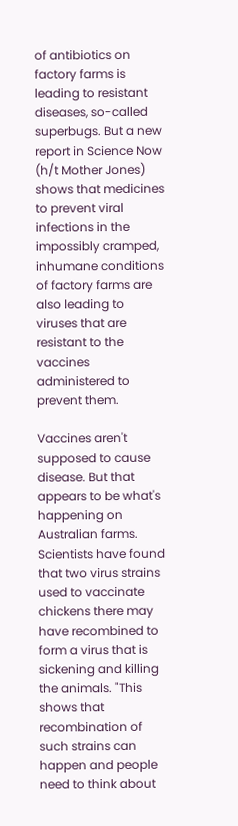of antibiotics on factory farms is leading to resistant diseases, so-called superbugs. But a new report in Science Now (h/t Mother Jones) shows that medicines to prevent viral infections in the impossibly cramped, inhumane conditions of factory farms are also leading to viruses that are resistant to the vaccines administered to prevent them.

Vaccines aren't supposed to cause disease. But that appears to be what's happening on Australian farms. Scientists have found that two virus strains used to vaccinate chickens there may have recombined to form a virus that is sickening and killing the animals. "This shows that recombination of such strains can happen and people need to think about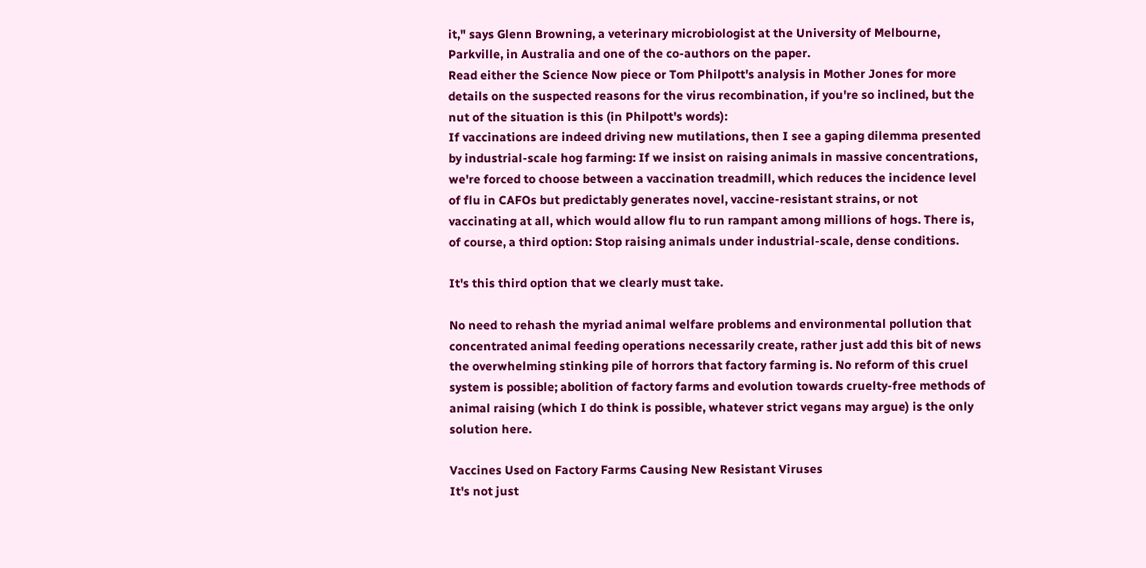it," says Glenn Browning, a veterinary microbiologist at the University of Melbourne, Parkville, in Australia and one of the co-authors on the paper.
Read either the Science Now piece or Tom Philpott's analysis in Mother Jones for more details on the suspected reasons for the virus recombination, if you're so inclined, but the nut of the situation is this (in Philpott's words):
If vaccinations are indeed driving new mutilations, then I see a gaping dilemma presented by industrial-scale hog farming: If we insist on raising animals in massive concentrations, we're forced to choose between a vaccination treadmill, which reduces the incidence level of flu in CAFOs but predictably generates novel, vaccine-resistant strains, or not vaccinating at all, which would allow flu to run rampant among millions of hogs. There is, of course, a third option: Stop raising animals under industrial-scale, dense conditions.

It's this third option that we clearly must take.

No need to rehash the myriad animal welfare problems and environmental pollution that concentrated animal feeding operations necessarily create, rather just add this bit of news the overwhelming stinking pile of horrors that factory farming is. No reform of this cruel system is possible; abolition of factory farms and evolution towards cruelty-free methods of animal raising (which I do think is possible, whatever strict vegans may argue) is the only solution here.

Vaccines Used on Factory Farms Causing New Resistant Viruses
It's not just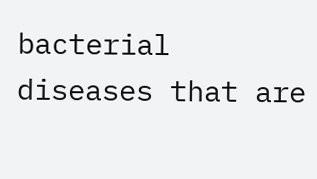bacterial diseases that are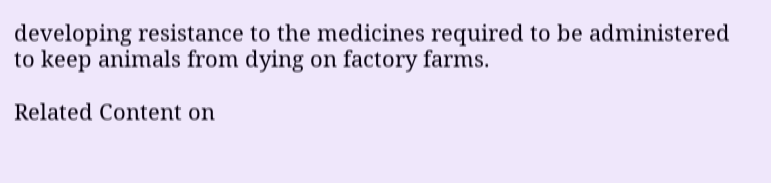developing resistance to the medicines required to be administered to keep animals from dying on factory farms.

Related Content on